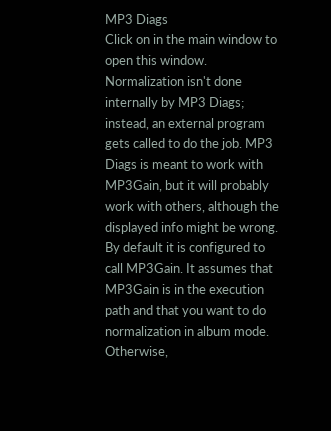MP3 Diags
Click on in the main window to open this window.
Normalization isn't done internally by MP3 Diags; instead, an external program gets called to do the job. MP3 Diags is meant to work with MP3Gain, but it will probably work with others, although the displayed info might be wrong. By default it is configured to call MP3Gain. It assumes that MP3Gain is in the execution path and that you want to do normalization in album mode. Otherwise,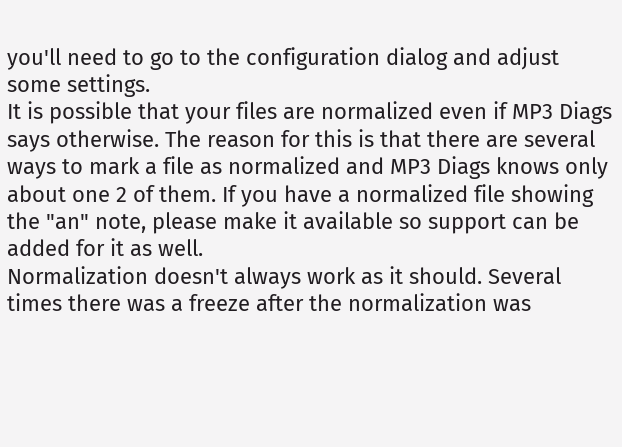you'll need to go to the configuration dialog and adjust some settings.
It is possible that your files are normalized even if MP3 Diags says otherwise. The reason for this is that there are several ways to mark a file as normalized and MP3 Diags knows only about one 2 of them. If you have a normalized file showing the "an" note, please make it available so support can be added for it as well.
Normalization doesn't always work as it should. Several times there was a freeze after the normalization was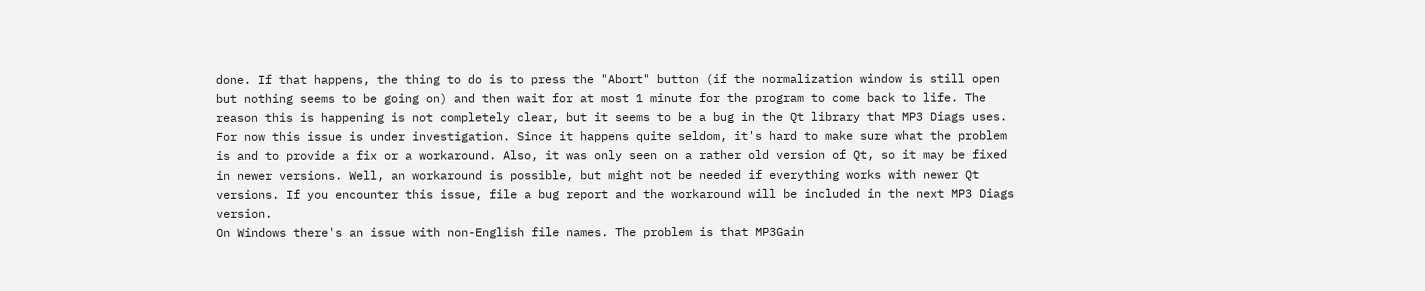done. If that happens, the thing to do is to press the "Abort" button (if the normalization window is still open but nothing seems to be going on) and then wait for at most 1 minute for the program to come back to life. The reason this is happening is not completely clear, but it seems to be a bug in the Qt library that MP3 Diags uses. For now this issue is under investigation. Since it happens quite seldom, it's hard to make sure what the problem is and to provide a fix or a workaround. Also, it was only seen on a rather old version of Qt, so it may be fixed in newer versions. Well, an workaround is possible, but might not be needed if everything works with newer Qt versions. If you encounter this issue, file a bug report and the workaround will be included in the next MP3 Diags version.
On Windows there's an issue with non-English file names. The problem is that MP3Gain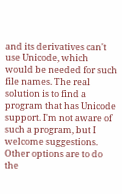and its derivatives can't use Unicode, which would be needed for such file names. The real solution is to find a program that has Unicode support. I'm not aware of such a program, but I welcome suggestions. Other options are to do the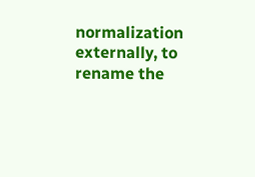normalization externally, to rename the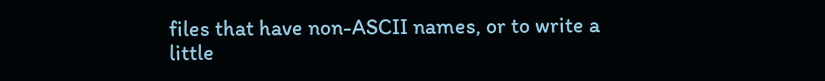files that have non-ASCII names, or to write a little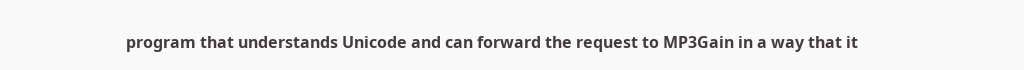program that understands Unicode and can forward the request to MP3Gain in a way that it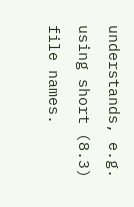understands, e.g. using short (8.3) file names.